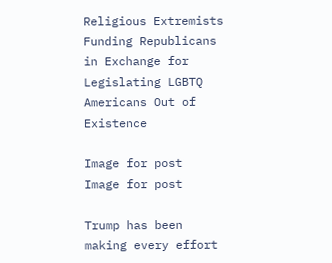Religious Extremists Funding Republicans in Exchange for Legislating LGBTQ Americans Out of Existence

Image for post
Image for post

Trump has been making every effort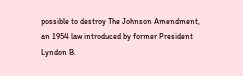possible to destroy The Johnson Amendment, an 1954 law introduced by former President Lyndon B.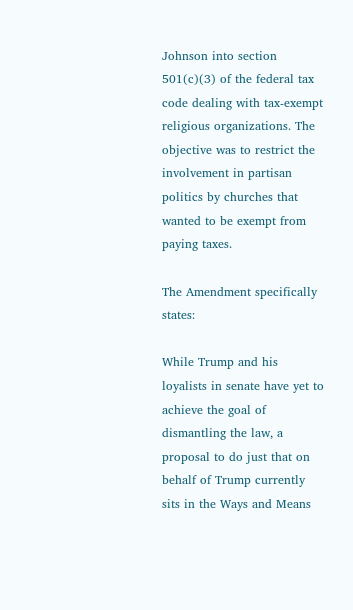Johnson into section 501(c)(3) of the federal tax code dealing with tax-exempt religious organizations. The objective was to restrict the involvement in partisan politics by churches that wanted to be exempt from paying taxes.

The Amendment specifically states:

While Trump and his loyalists in senate have yet to achieve the goal of dismantling the law, a proposal to do just that on behalf of Trump currently sits in the Ways and Means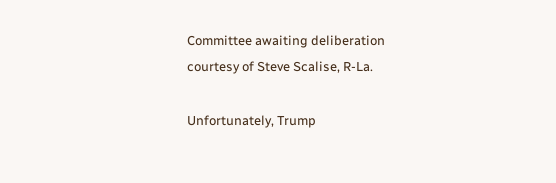Committee awaiting deliberation courtesy of Steve Scalise, R-La.

Unfortunately, Trump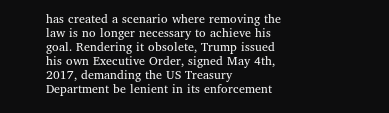has created a scenario where removing the law is no longer necessary to achieve his goal. Rendering it obsolete, Trump issued his own Executive Order, signed May 4th, 2017, demanding the US Treasury Department be lenient in its enforcement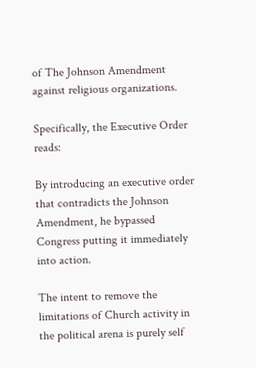of The Johnson Amendment against religious organizations.

Specifically, the Executive Order reads:

By introducing an executive order that contradicts the Johnson Amendment, he bypassed Congress putting it immediately into action.

The intent to remove the limitations of Church activity in the political arena is purely self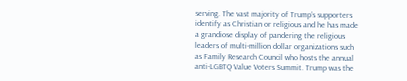serving. The vast majority of Trump’s supporters identify as Christian or religious and he has made a grandiose display of pandering the religious leaders of multi-million dollar organizations such as Family Research Council who hosts the annual anti-LGBTQ Value Voters Summit. Trump was the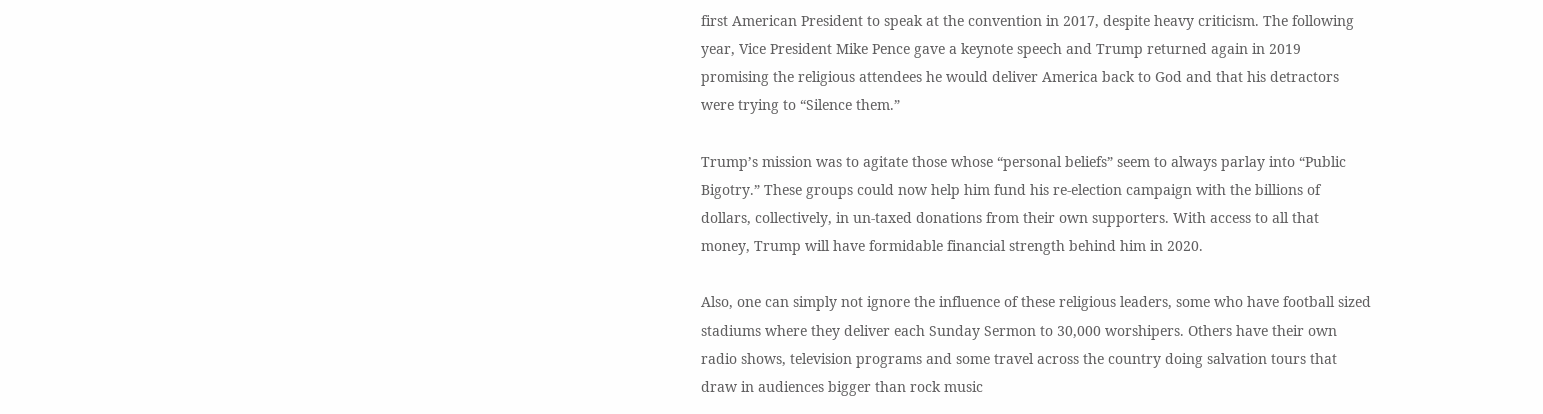first American President to speak at the convention in 2017, despite heavy criticism. The following year, Vice President Mike Pence gave a keynote speech and Trump returned again in 2019 promising the religious attendees he would deliver America back to God and that his detractors were trying to “Silence them.”

Trump’s mission was to agitate those whose “personal beliefs” seem to always parlay into “Public Bigotry.” These groups could now help him fund his re-election campaign with the billions of dollars, collectively, in un-taxed donations from their own supporters. With access to all that money, Trump will have formidable financial strength behind him in 2020.

Also, one can simply not ignore the influence of these religious leaders, some who have football sized stadiums where they deliver each Sunday Sermon to 30,000 worshipers. Others have their own radio shows, television programs and some travel across the country doing salvation tours that draw in audiences bigger than rock music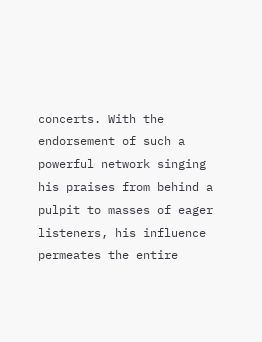concerts. With the endorsement of such a powerful network singing his praises from behind a pulpit to masses of eager listeners, his influence permeates the entire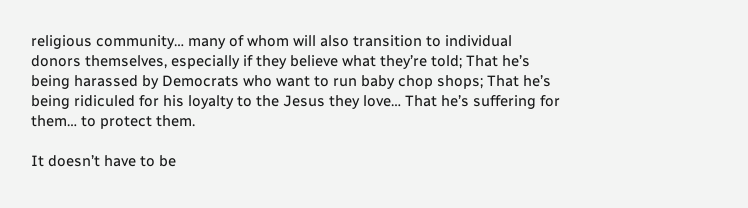religious community… many of whom will also transition to individual donors themselves, especially if they believe what they’re told; That he’s being harassed by Democrats who want to run baby chop shops; That he’s being ridiculed for his loyalty to the Jesus they love… That he’s suffering for them… to protect them.

It doesn’t have to be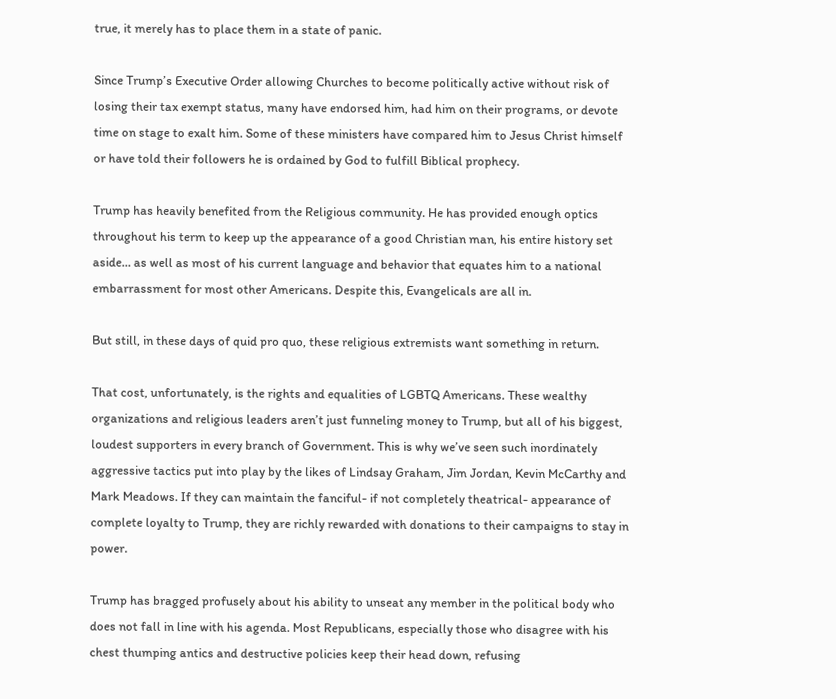true, it merely has to place them in a state of panic.

Since Trump’s Executive Order allowing Churches to become politically active without risk of losing their tax exempt status, many have endorsed him, had him on their programs, or devote time on stage to exalt him. Some of these ministers have compared him to Jesus Christ himself or have told their followers he is ordained by God to fulfill Biblical prophecy.

Trump has heavily benefited from the Religious community. He has provided enough optics throughout his term to keep up the appearance of a good Christian man, his entire history set aside… as well as most of his current language and behavior that equates him to a national embarrassment for most other Americans. Despite this, Evangelicals are all in.

But still, in these days of quid pro quo, these religious extremists want something in return.

That cost, unfortunately, is the rights and equalities of LGBTQ Americans. These wealthy organizations and religious leaders aren’t just funneling money to Trump, but all of his biggest, loudest supporters in every branch of Government. This is why we’ve seen such inordinately aggressive tactics put into play by the likes of Lindsay Graham, Jim Jordan, Kevin McCarthy and Mark Meadows. If they can maintain the fanciful- if not completely theatrical- appearance of complete loyalty to Trump, they are richly rewarded with donations to their campaigns to stay in power.

Trump has bragged profusely about his ability to unseat any member in the political body who does not fall in line with his agenda. Most Republicans, especially those who disagree with his chest thumping antics and destructive policies keep their head down, refusing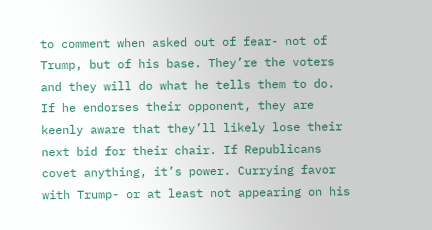to comment when asked out of fear- not of Trump, but of his base. They’re the voters and they will do what he tells them to do. If he endorses their opponent, they are keenly aware that they’ll likely lose their next bid for their chair. If Republicans covet anything, it’s power. Currying favor with Trump- or at least not appearing on his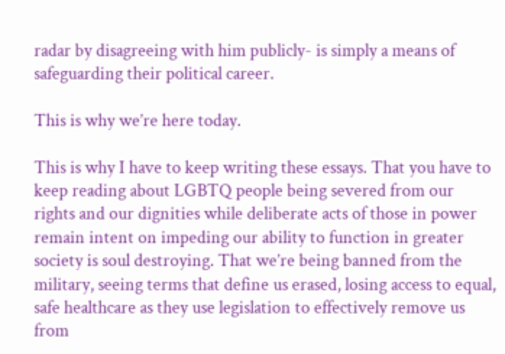radar by disagreeing with him publicly- is simply a means of safeguarding their political career.

This is why we’re here today.

This is why I have to keep writing these essays. That you have to keep reading about LGBTQ people being severed from our rights and our dignities while deliberate acts of those in power remain intent on impeding our ability to function in greater society is soul destroying. That we’re being banned from the military, seeing terms that define us erased, losing access to equal, safe healthcare as they use legislation to effectively remove us from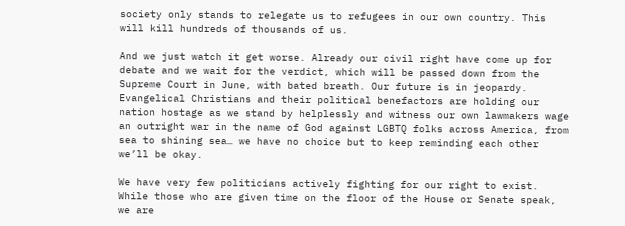society only stands to relegate us to refugees in our own country. This will kill hundreds of thousands of us.

And we just watch it get worse. Already our civil right have come up for debate and we wait for the verdict, which will be passed down from the Supreme Court in June, with bated breath. Our future is in jeopardy. Evangelical Christians and their political benefactors are holding our nation hostage as we stand by helplessly and witness our own lawmakers wage an outright war in the name of God against LGBTQ folks across America, from sea to shining sea… we have no choice but to keep reminding each other we’ll be okay.

We have very few politicians actively fighting for our right to exist. While those who are given time on the floor of the House or Senate speak, we are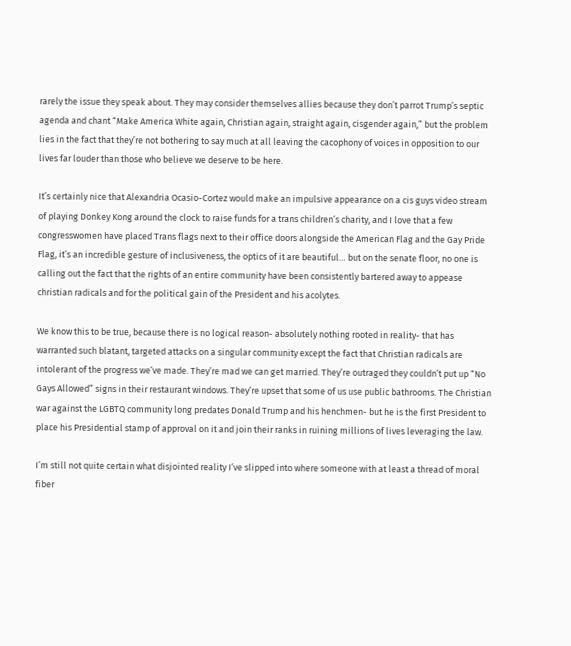rarely the issue they speak about. They may consider themselves allies because they don’t parrot Trump’s septic agenda and chant “Make America White again, Christian again, straight again, cisgender again,” but the problem lies in the fact that they’re not bothering to say much at all leaving the cacophony of voices in opposition to our lives far louder than those who believe we deserve to be here.

It’s certainly nice that Alexandria Ocasio-Cortez would make an impulsive appearance on a cis guys video stream of playing Donkey Kong around the clock to raise funds for a trans children’s charity, and I love that a few congresswomen have placed Trans flags next to their office doors alongside the American Flag and the Gay Pride Flag, it’s an incredible gesture of inclusiveness, the optics of it are beautiful… but on the senate floor, no one is calling out the fact that the rights of an entire community have been consistently bartered away to appease christian radicals and for the political gain of the President and his acolytes.

We know this to be true, because there is no logical reason- absolutely nothing rooted in reality- that has warranted such blatant, targeted attacks on a singular community except the fact that Christian radicals are intolerant of the progress we’ve made. They’re mad we can get married. They’re outraged they couldn’t put up “No Gays Allowed” signs in their restaurant windows. They’re upset that some of us use public bathrooms. The Christian war against the LGBTQ community long predates Donald Trump and his henchmen- but he is the first President to place his Presidential stamp of approval on it and join their ranks in ruining millions of lives leveraging the law.

I’m still not quite certain what disjointed reality I’ve slipped into where someone with at least a thread of moral fiber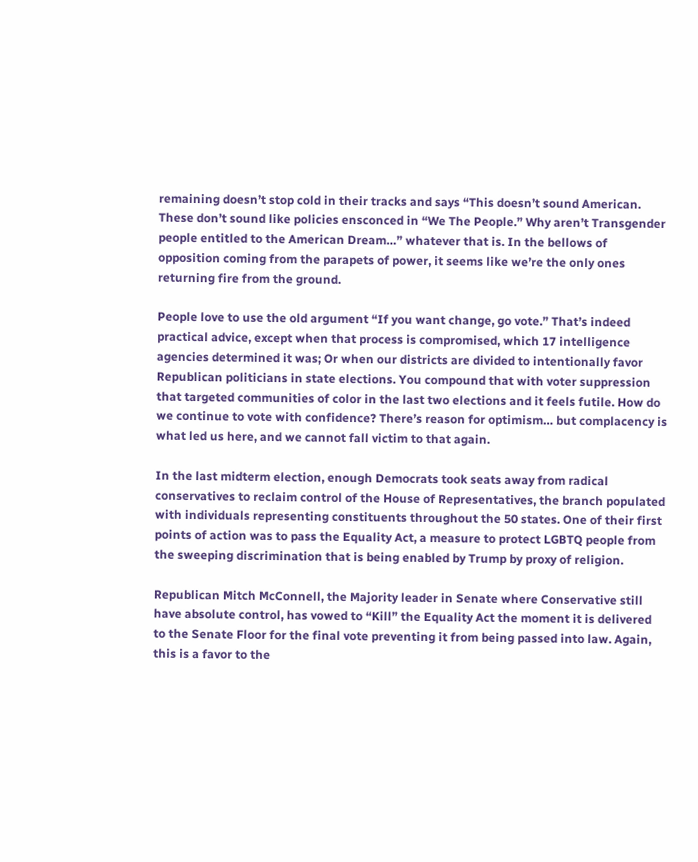remaining doesn’t stop cold in their tracks and says “This doesn’t sound American. These don’t sound like policies ensconced in “We The People.” Why aren’t Transgender people entitled to the American Dream…” whatever that is. In the bellows of opposition coming from the parapets of power, it seems like we’re the only ones returning fire from the ground.

People love to use the old argument “If you want change, go vote.” That’s indeed practical advice, except when that process is compromised, which 17 intelligence agencies determined it was; Or when our districts are divided to intentionally favor Republican politicians in state elections. You compound that with voter suppression that targeted communities of color in the last two elections and it feels futile. How do we continue to vote with confidence? There’s reason for optimism… but complacency is what led us here, and we cannot fall victim to that again.

In the last midterm election, enough Democrats took seats away from radical conservatives to reclaim control of the House of Representatives, the branch populated with individuals representing constituents throughout the 50 states. One of their first points of action was to pass the Equality Act, a measure to protect LGBTQ people from the sweeping discrimination that is being enabled by Trump by proxy of religion.

Republican Mitch McConnell, the Majority leader in Senate where Conservative still have absolute control, has vowed to “Kill” the Equality Act the moment it is delivered to the Senate Floor for the final vote preventing it from being passed into law. Again, this is a favor to the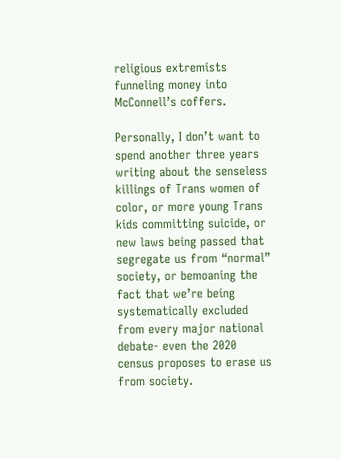religious extremists funneling money into McConnell’s coffers.

Personally, I don’t want to spend another three years writing about the senseless killings of Trans women of color, or more young Trans kids committing suicide, or new laws being passed that segregate us from “normal” society, or bemoaning the fact that we’re being systematically excluded from every major national debate- even the 2020 census proposes to erase us from society.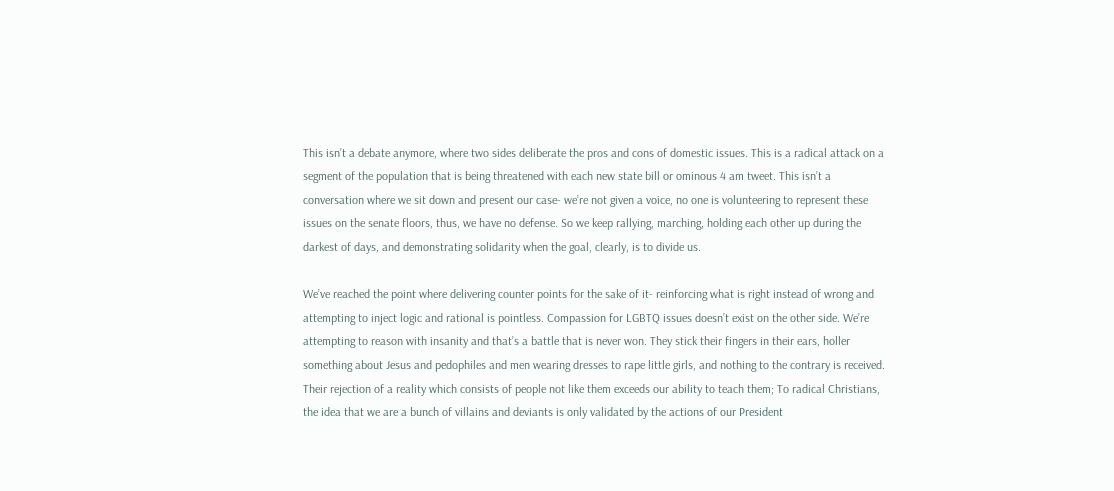This isn’t a debate anymore, where two sides deliberate the pros and cons of domestic issues. This is a radical attack on a segment of the population that is being threatened with each new state bill or ominous 4 am tweet. This isn’t a conversation where we sit down and present our case- we’re not given a voice, no one is volunteering to represent these issues on the senate floors, thus, we have no defense. So we keep rallying, marching, holding each other up during the darkest of days, and demonstrating solidarity when the goal, clearly, is to divide us.

We’ve reached the point where delivering counter points for the sake of it- reinforcing what is right instead of wrong and attempting to inject logic and rational is pointless. Compassion for LGBTQ issues doesn’t exist on the other side. We’re attempting to reason with insanity and that’s a battle that is never won. They stick their fingers in their ears, holler something about Jesus and pedophiles and men wearing dresses to rape little girls, and nothing to the contrary is received. Their rejection of a reality which consists of people not like them exceeds our ability to teach them; To radical Christians, the idea that we are a bunch of villains and deviants is only validated by the actions of our President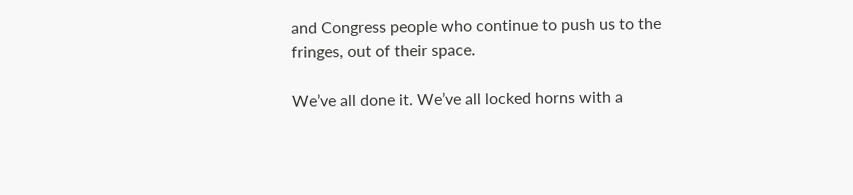and Congress people who continue to push us to the fringes, out of their space.

We’ve all done it. We’ve all locked horns with a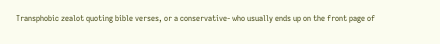Transphobic zealot quoting bible verses, or a conservative- who usually ends up on the front page of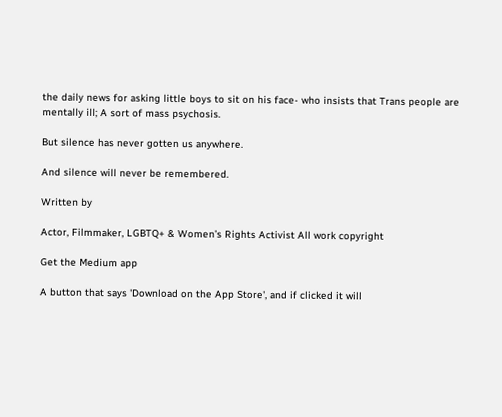the daily news for asking little boys to sit on his face- who insists that Trans people are mentally ill; A sort of mass psychosis.

But silence has never gotten us anywhere.

And silence will never be remembered.

Written by

Actor, Filmmaker, LGBTQ+ & Women’s Rights Activist All work copyright

Get the Medium app

A button that says 'Download on the App Store', and if clicked it will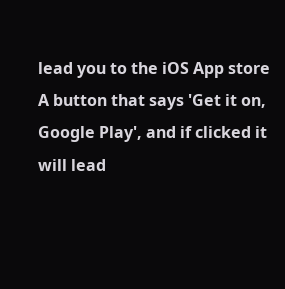lead you to the iOS App store
A button that says 'Get it on, Google Play', and if clicked it will lead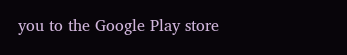you to the Google Play store